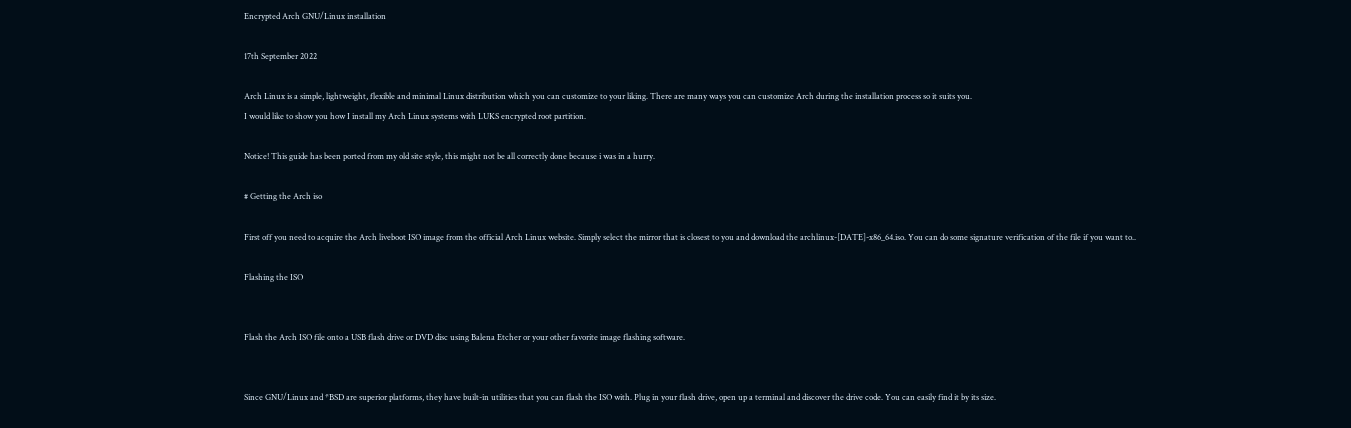Encrypted Arch GNU/Linux installation

17th September 2022

Arch Linux is a simple, lightweight, flexible and minimal Linux distribution which you can customize to your liking. There are many ways you can customize Arch during the installation process so it suits you.
I would like to show you how I install my Arch Linux systems with LUKS encrypted root partition.

Notice! This guide has been ported from my old site style, this might not be all correctly done because i was in a hurry.

# Getting the Arch iso

First off you need to acquire the Arch liveboot ISO image from the official Arch Linux website. Simply select the mirror that is closest to you and download the archlinux-[DATE]-x86_64.iso. You can do some signature verification of the file if you want to..

Flashing the ISO


Flash the Arch ISO file onto a USB flash drive or DVD disc using Balena Etcher or your other favorite image flashing software.


Since GNU/Linux and *BSD are superior platforms, they have built-in utilities that you can flash the ISO with. Plug in your flash drive, open up a terminal and discover the drive code. You can easily find it by its size.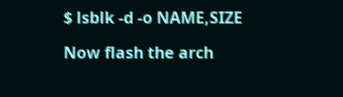$ lsblk -d -o NAME,SIZE

Now flash the arch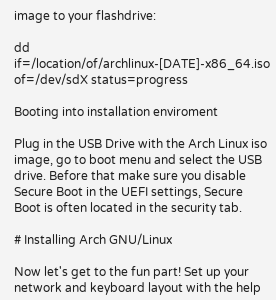image to your flashdrive:

dd if=/location/of/archlinux-[DATE]-x86_64.iso of=/dev/sdX status=progress

Booting into installation enviroment

Plug in the USB Drive with the Arch Linux iso image, go to boot menu and select the USB drive. Before that make sure you disable Secure Boot in the UEFI settings, Secure Boot is often located in the security tab.

# Installing Arch GNU/Linux

Now let's get to the fun part! Set up your network and keyboard layout with the help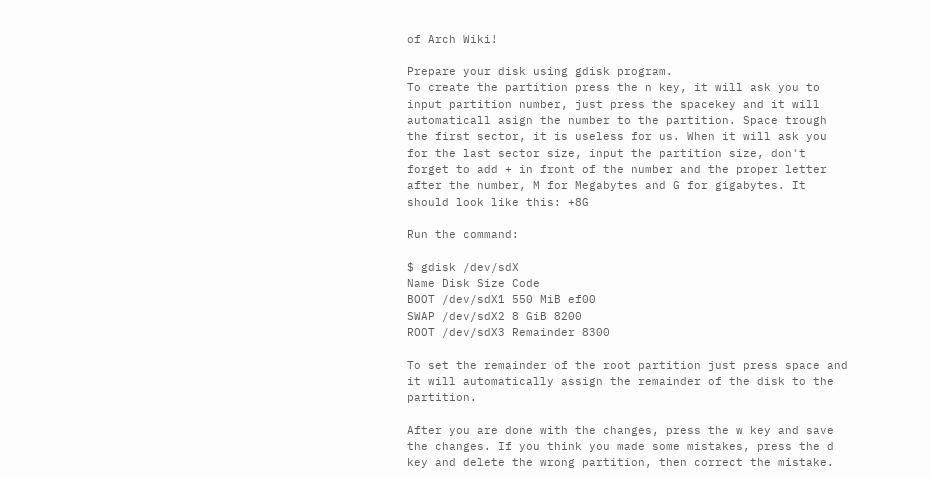of Arch Wiki!

Prepare your disk using gdisk program.
To create the partition press the n key, it will ask you to input partition number, just press the spacekey and it will automaticall asign the number to the partition. Space trough the first sector, it is useless for us. When it will ask you for the last sector size, input the partition size, don't forget to add + in front of the number and the proper letter after the number, M for Megabytes and G for gigabytes. It should look like this: +8G

Run the command:

$ gdisk /dev/sdX
Name Disk Size Code
BOOT /dev/sdX1 550 MiB ef00
SWAP /dev/sdX2 8 GiB 8200
ROOT /dev/sdX3 Remainder 8300

To set the remainder of the root partition just press space and it will automatically assign the remainder of the disk to the partition.

After you are done with the changes, press the w key and save the changes. If you think you made some mistakes, press the d key and delete the wrong partition, then correct the mistake.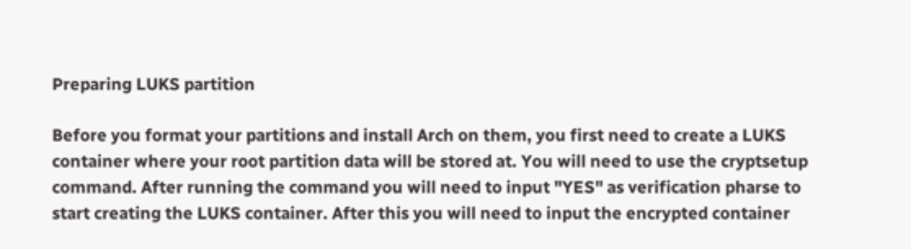Preparing LUKS partition

Before you format your partitions and install Arch on them, you first need to create a LUKS container where your root partition data will be stored at. You will need to use the cryptsetup command. After running the command you will need to input "YES" as verification pharse to start creating the LUKS container. After this you will need to input the encrypted container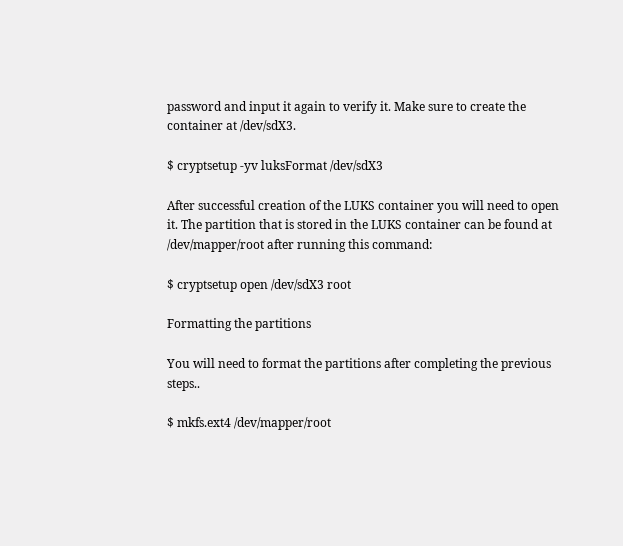password and input it again to verify it. Make sure to create the container at /dev/sdX3.

$ cryptsetup -yv luksFormat /dev/sdX3

After successful creation of the LUKS container you will need to open it. The partition that is stored in the LUKS container can be found at /dev/mapper/root after running this command:

$ cryptsetup open /dev/sdX3 root

Formatting the partitions

You will need to format the partitions after completing the previous steps..

$ mkfs.ext4 /dev/mapper/root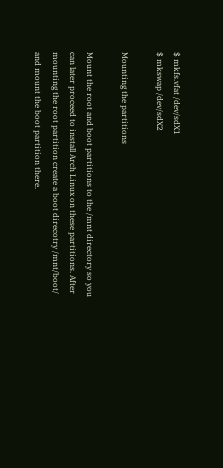$ mkfs.vfat /dev/sdX1
$ mkswap /dev/sdX2

Mounting the partitions

Mount the root and boot partitions to the /mnt directory so you can later proceed to install Arch Linux on these partitions. After mounting the root partition create a boot direcotry /mnt/boot/ and mount the boot partition there.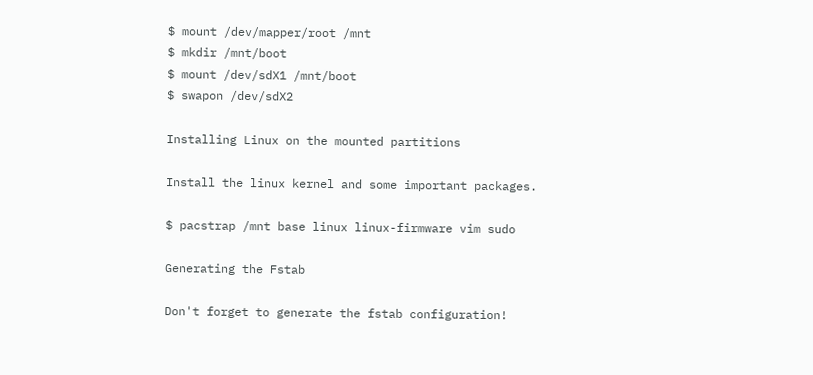$ mount /dev/mapper/root /mnt
$ mkdir /mnt/boot
$ mount /dev/sdX1 /mnt/boot
$ swapon /dev/sdX2

Installing Linux on the mounted partitions

Install the linux kernel and some important packages.

$ pacstrap /mnt base linux linux-firmware vim sudo

Generating the Fstab

Don't forget to generate the fstab configuration!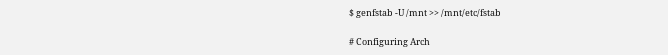$ genfstab -U /mnt >> /mnt/etc/fstab

# Configuring Arch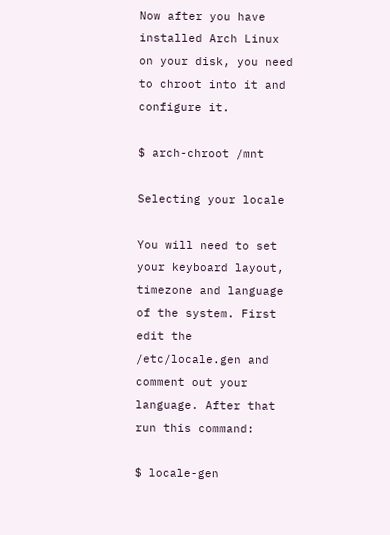Now after you have installed Arch Linux on your disk, you need to chroot into it and configure it.

$ arch-chroot /mnt

Selecting your locale

You will need to set your keyboard layout, timezone and language of the system. First edit the /etc/locale.gen and comment out your language. After that run this command:

$ locale-gen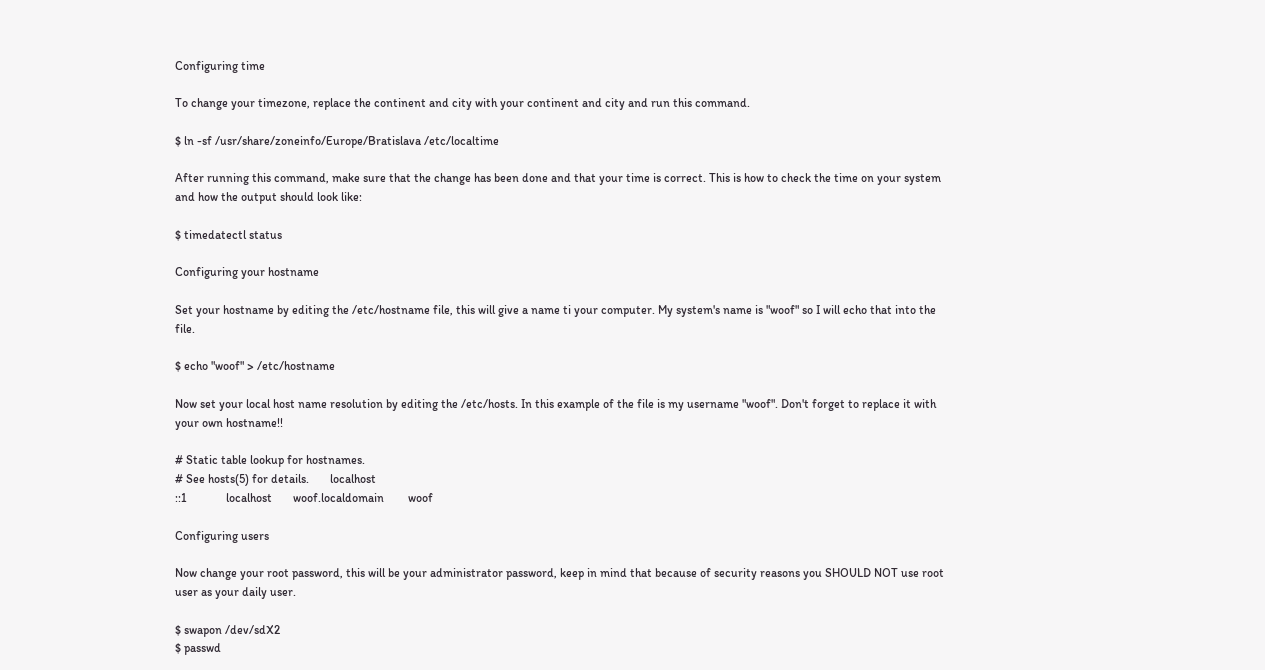Configuring time

To change your timezone, replace the continent and city with your continent and city and run this command.

$ ln -sf /usr/share/zoneinfo/Europe/Bratislava /etc/localtime

After running this command, make sure that the change has been done and that your time is correct. This is how to check the time on your system and how the output should look like:

$ timedatectl status

Configuring your hostname

Set your hostname by editing the /etc/hostname file, this will give a name ti your computer. My system's name is "woof" so I will echo that into the file.

$ echo "woof" > /etc/hostname

Now set your local host name resolution by editing the /etc/hosts. In this example of the file is my username "woof". Don't forget to replace it with your own hostname!!

# Static table lookup for hostnames.
# See hosts(5) for details.       localhost
::1             localhost       woof.localdomain        woof

Configuring users

Now change your root password, this will be your administrator password, keep in mind that because of security reasons you SHOULD NOT use root user as your daily user.

$ swapon /dev/sdX2
$ passwd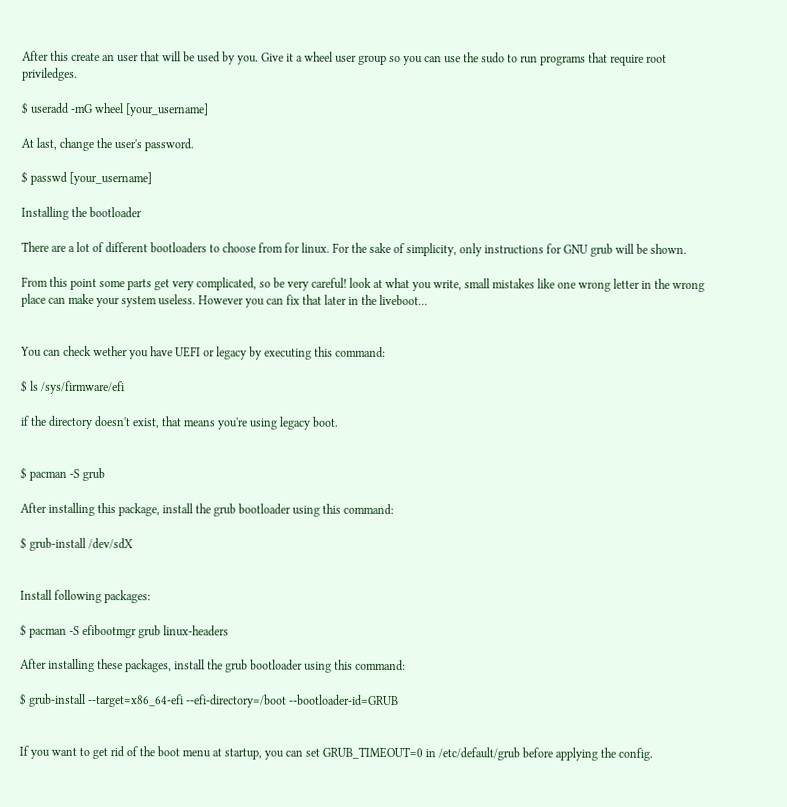After this create an user that will be used by you. Give it a wheel user group so you can use the sudo to run programs that require root priviledges.

$ useradd -mG wheel [your_username]

At last, change the user's password.

$ passwd [your_username]

Installing the bootloader

There are a lot of different bootloaders to choose from for linux. For the sake of simplicity, only instructions for GNU grub will be shown.

From this point some parts get very complicated, so be very careful! look at what you write, small mistakes like one wrong letter in the wrong place can make your system useless. However you can fix that later in the liveboot...


You can check wether you have UEFI or legacy by executing this command:

$ ls /sys/firmware/efi

if the directory doesn't exist, that means you're using legacy boot.


$ pacman -S grub

After installing this package, install the grub bootloader using this command:

$ grub-install /dev/sdX


Install following packages:

$ pacman -S efibootmgr grub linux-headers

After installing these packages, install the grub bootloader using this command:

$ grub-install --target=x86_64-efi --efi-directory=/boot --bootloader-id=GRUB


If you want to get rid of the boot menu at startup, you can set GRUB_TIMEOUT=0 in /etc/default/grub before applying the config.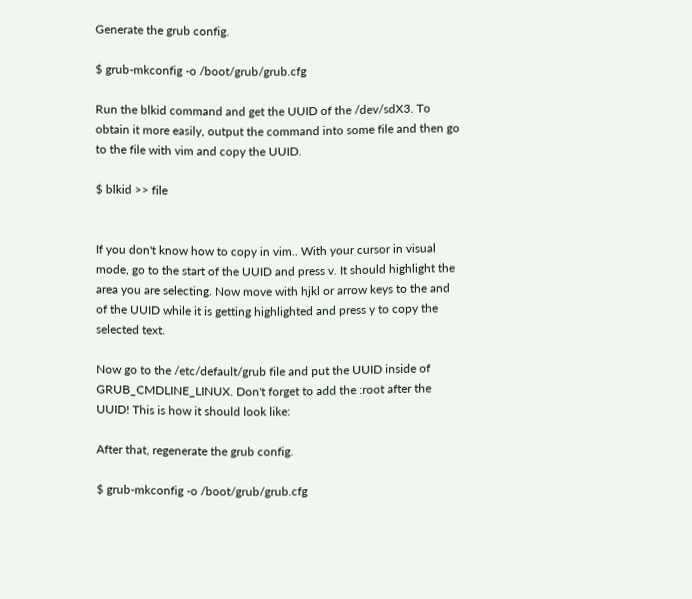Generate the grub config.

$ grub-mkconfig -o /boot/grub/grub.cfg

Run the blkid command and get the UUID of the /dev/sdX3. To obtain it more easily, output the command into some file and then go to the file with vim and copy the UUID.

$ blkid >> file


If you don't know how to copy in vim.. With your cursor in visual mode, go to the start of the UUID and press v. It should highlight the area you are selecting. Now move with hjkl or arrow keys to the and of the UUID while it is getting highlighted and press y to copy the selected text.

Now go to the /etc/default/grub file and put the UUID inside of GRUB_CMDLINE_LINUX. Don't forget to add the :root after the UUID! This is how it should look like:

After that, regenerate the grub config.

$ grub-mkconfig -o /boot/grub/grub.cfg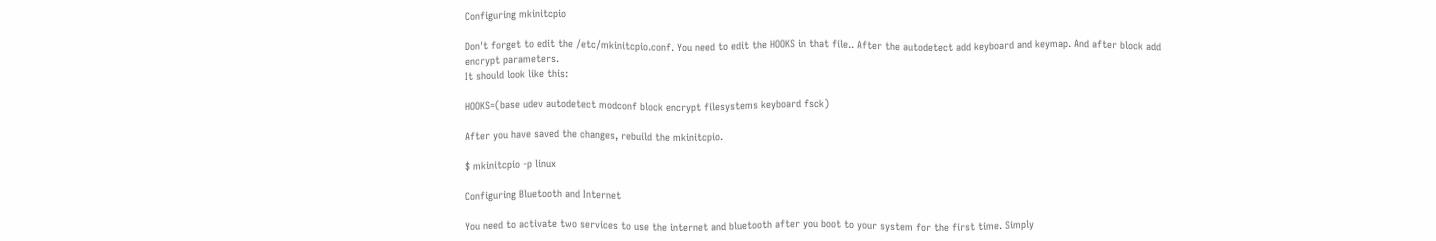Configuring mkinitcpio

Don't forget to edit the /etc/mkinitcpio.conf. You need to edit the HOOKS in that file.. After the autodetect add keyboard and keymap. And after block add encrypt parameters.
It should look like this:

HOOKS=(base udev autodetect modconf block encrypt filesystems keyboard fsck)

After you have saved the changes, rebuild the mkinitcpio.

$ mkinitcpio -p linux

Configuring Bluetooth and Internet

You need to activate two services to use the internet and bluetooth after you boot to your system for the first time. Simply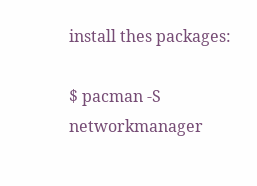install thes packages:

$ pacman -S networkmanager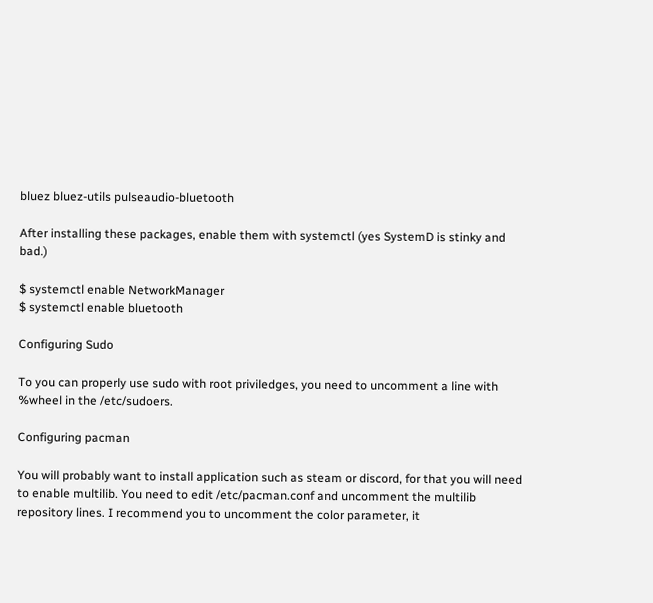bluez bluez-utils pulseaudio-bluetooth

After installing these packages, enable them with systemctl (yes SystemD is stinky and bad.)

$ systemctl enable NetworkManager
$ systemctl enable bluetooth

Configuring Sudo

To you can properly use sudo with root priviledges, you need to uncomment a line with %wheel in the /etc/sudoers.

Configuring pacman

You will probably want to install application such as steam or discord, for that you will need to enable multilib. You need to edit /etc/pacman.conf and uncomment the multilib repository lines. I recommend you to uncomment the color parameter, it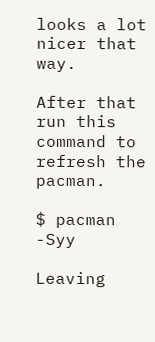looks a lot nicer that way.

After that run this command to refresh the pacman.

$ pacman -Syy

Leaving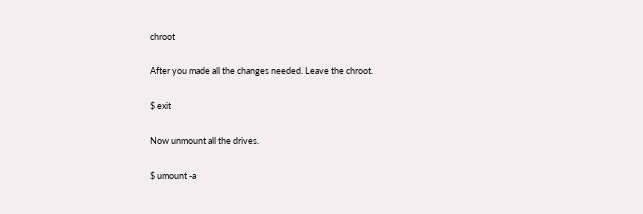chroot

After you made all the changes needed. Leave the chroot.

$ exit

Now unmount all the drives.

$ umount -a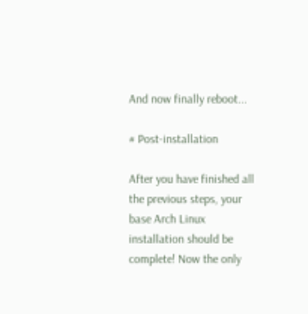And now finally reboot...

# Post-installation

After you have finished all the previous steps, your base Arch Linux installation should be complete! Now the only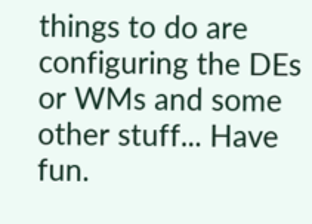things to do are configuring the DEs or WMs and some other stuff... Have fun.